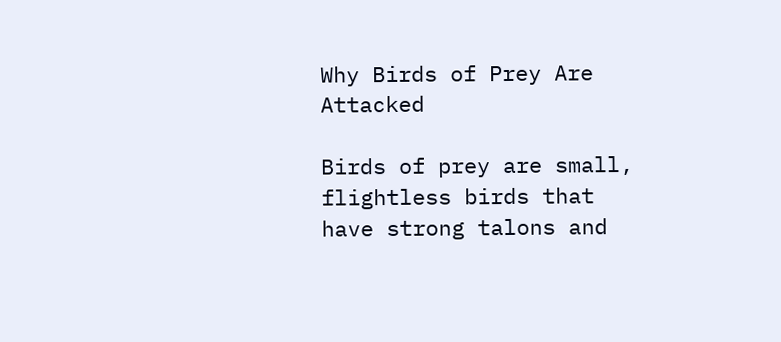Why Birds of Prey Are Attacked

Birds of prey are small, flightless birds that have strong talons and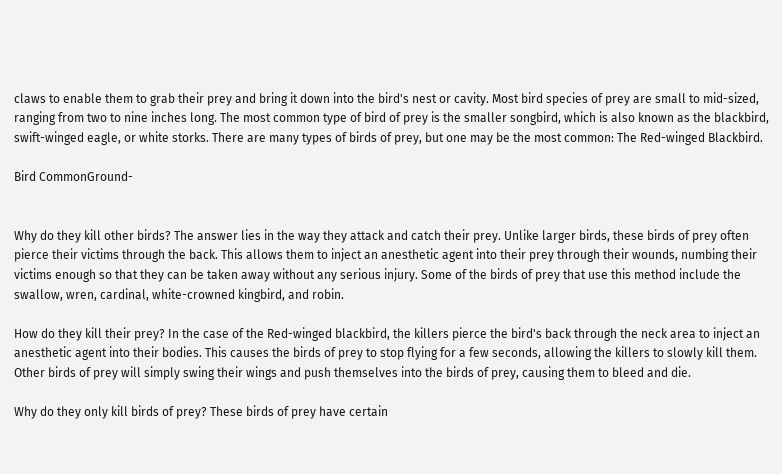claws to enable them to grab their prey and bring it down into the bird's nest or cavity. Most bird species of prey are small to mid-sized, ranging from two to nine inches long. The most common type of bird of prey is the smaller songbird, which is also known as the blackbird, swift-winged eagle, or white storks. There are many types of birds of prey, but one may be the most common: The Red-winged Blackbird.

Bird CommonGround-


Why do they kill other birds? The answer lies in the way they attack and catch their prey. Unlike larger birds, these birds of prey often pierce their victims through the back. This allows them to inject an anesthetic agent into their prey through their wounds, numbing their victims enough so that they can be taken away without any serious injury. Some of the birds of prey that use this method include the swallow, wren, cardinal, white-crowned kingbird, and robin.

How do they kill their prey? In the case of the Red-winged blackbird, the killers pierce the bird's back through the neck area to inject an anesthetic agent into their bodies. This causes the birds of prey to stop flying for a few seconds, allowing the killers to slowly kill them. Other birds of prey will simply swing their wings and push themselves into the birds of prey, causing them to bleed and die.

Why do they only kill birds of prey? These birds of prey have certain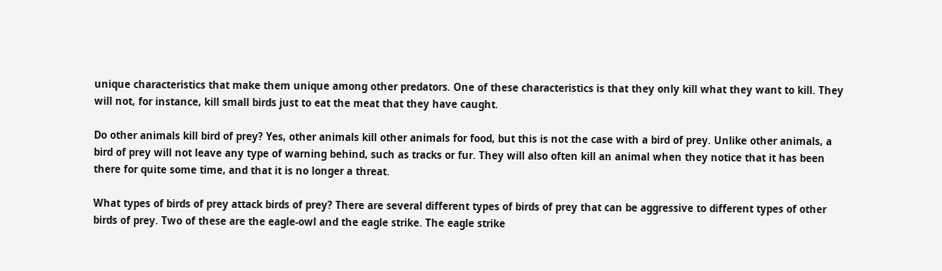unique characteristics that make them unique among other predators. One of these characteristics is that they only kill what they want to kill. They will not, for instance, kill small birds just to eat the meat that they have caught.

Do other animals kill bird of prey? Yes, other animals kill other animals for food, but this is not the case with a bird of prey. Unlike other animals, a bird of prey will not leave any type of warning behind, such as tracks or fur. They will also often kill an animal when they notice that it has been there for quite some time, and that it is no longer a threat.

What types of birds of prey attack birds of prey? There are several different types of birds of prey that can be aggressive to different types of other birds of prey. Two of these are the eagle-owl and the eagle strike. The eagle strike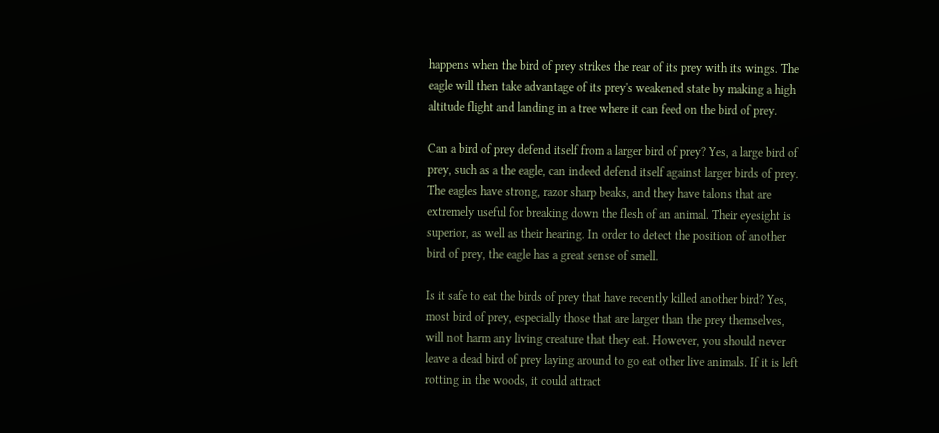happens when the bird of prey strikes the rear of its prey with its wings. The eagle will then take advantage of its prey's weakened state by making a high altitude flight and landing in a tree where it can feed on the bird of prey.

Can a bird of prey defend itself from a larger bird of prey? Yes, a large bird of prey, such as a the eagle, can indeed defend itself against larger birds of prey. The eagles have strong, razor sharp beaks, and they have talons that are extremely useful for breaking down the flesh of an animal. Their eyesight is superior, as well as their hearing. In order to detect the position of another bird of prey, the eagle has a great sense of smell.

Is it safe to eat the birds of prey that have recently killed another bird? Yes, most bird of prey, especially those that are larger than the prey themselves, will not harm any living creature that they eat. However, you should never leave a dead bird of prey laying around to go eat other live animals. If it is left rotting in the woods, it could attract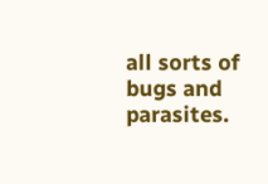all sorts of bugs and parasites.